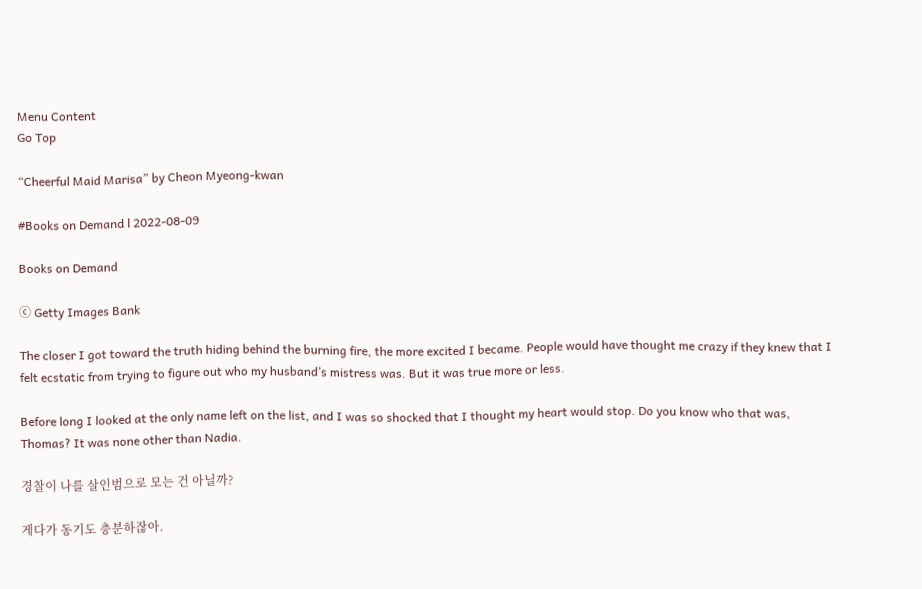Menu Content
Go Top

“Cheerful Maid Marisa” by Cheon Myeong-kwan

#Books on Demand l 2022-08-09

Books on Demand

ⓒ Getty Images Bank

The closer I got toward the truth hiding behind the burning fire, the more excited I became. People would have thought me crazy if they knew that I felt ecstatic from trying to figure out who my husband’s mistress was. But it was true more or less.

Before long I looked at the only name left on the list, and I was so shocked that I thought my heart would stop. Do you know who that was, Thomas? It was none other than Nadia.

경찰이 나를 살인범으로 모는 건 아닐까?

게다가 동기도 충분하잖아.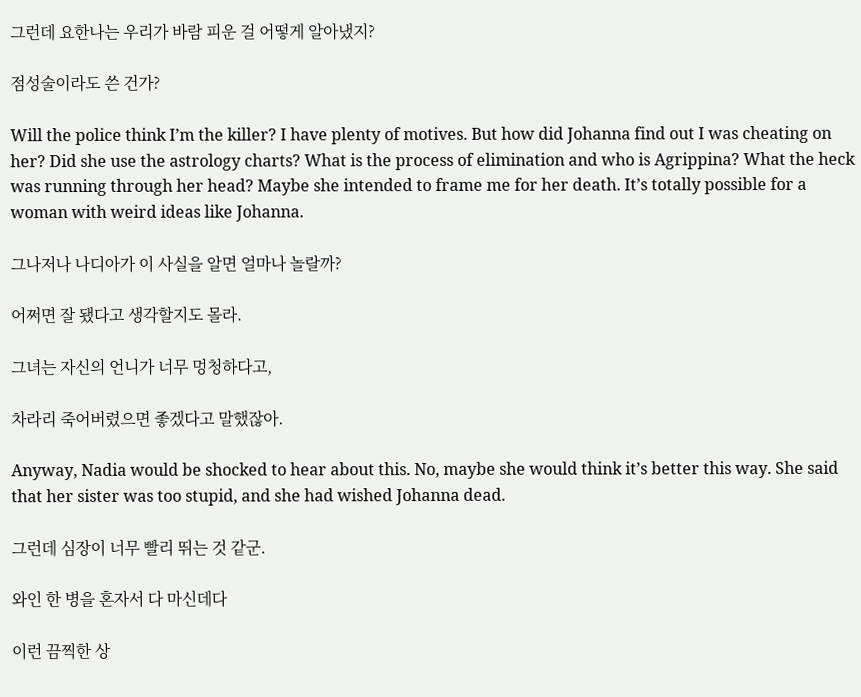그런데 요한나는 우리가 바람 피운 걸 어떻게 알아냈지?

점성술이라도 쓴 건가?

Will the police think I’m the killer? I have plenty of motives. But how did Johanna find out I was cheating on her? Did she use the astrology charts? What is the process of elimination and who is Agrippina? What the heck was running through her head? Maybe she intended to frame me for her death. It’s totally possible for a woman with weird ideas like Johanna.

그나저나 나디아가 이 사실을 알면 얼마나 놀랄까?

어쩌면 잘 됐다고 생각할지도 몰라.

그녀는 자신의 언니가 너무 멍청하다고,

차라리 죽어버렸으면 좋겠다고 말했잖아.

Anyway, Nadia would be shocked to hear about this. No, maybe she would think it’s better this way. She said that her sister was too stupid, and she had wished Johanna dead.

그런데 심장이 너무 빨리 뛰는 것 같군.

와인 한 병을 혼자서 다 마신데다

이런 끔찍한 상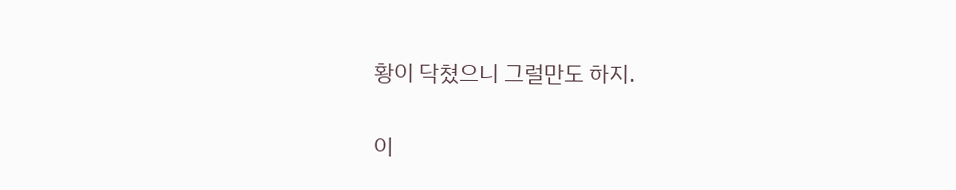황이 닥쳤으니 그럴만도 하지.

이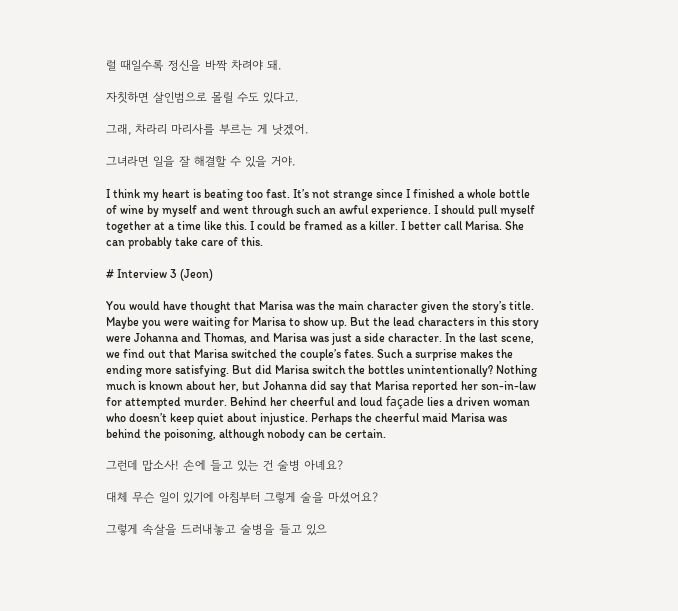럴 때일수록 정신을 바짝 차려야 돼.

자칫하면 살인범으로 몰릴 수도 있다고.

그래, 차라리 마리사를 부르는 게 낫겠어.

그녀라면 일을 잘 해결할 수 있을 거야.

I think my heart is beating too fast. It’s not strange since I finished a whole bottle of wine by myself and went through such an awful experience. I should pull myself together at a time like this. I could be framed as a killer. I better call Marisa. She can probably take care of this.

# Interview 3 (Jeon)

You would have thought that Marisa was the main character given the story’s title. Maybe you were waiting for Marisa to show up. But the lead characters in this story were Johanna and Thomas, and Marisa was just a side character. In the last scene, we find out that Marisa switched the couple’s fates. Such a surprise makes the ending more satisfying. But did Marisa switch the bottles unintentionally? Nothing much is known about her, but Johanna did say that Marisa reported her son-in-law for attempted murder. Behind her cheerful and loud façade lies a driven woman who doesn’t keep quiet about injustice. Perhaps the cheerful maid Marisa was behind the poisoning, although nobody can be certain.

그런데 맙소사! 손에 들고 있는 건 술병 아녜요?

대체 무슨 일이 있기에 아침부터 그렇게 술을 마셨어요?

그렇게 속살을 드러내놓고 술병을 들고 있으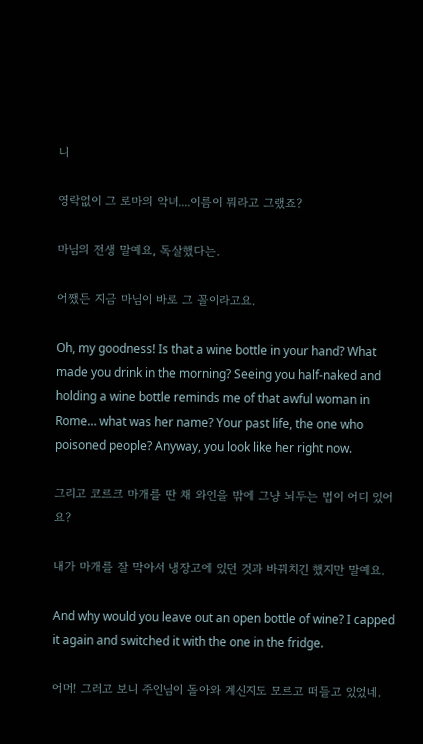니

영락없이 그 로마의 악녀....이름이 뭐라고 그랬죠?

마님의 전생 말예요, 독살했다는.

어쨌든 지금 마님이 바로 그 꼴이라고요.

Oh, my goodness! Is that a wine bottle in your hand? What made you drink in the morning? Seeing you half-naked and holding a wine bottle reminds me of that awful woman in Rome… what was her name? Your past life, the one who poisoned people? Anyway, you look like her right now.

그리고 코르크 마개를 딴 채 와인을 밖에 그냥 뇌두는 법이 어디 있어요?

내가 마개를 잘 막아서 냉장고에 있던 것과 바꿔치긴 했지만 말예요.

And why would you leave out an open bottle of wine? I capped it again and switched it with the one in the fridge.

어머! 그러고 보니 주인님이 돌아와 계신지도 모르고 떠들고 있었네.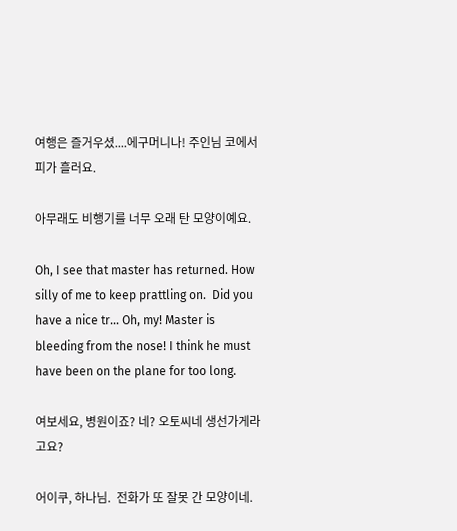여행은 즐거우셨....에구머니나! 주인님 코에서 피가 흘러요.

아무래도 비행기를 너무 오래 탄 모양이예요.

Oh, I see that master has returned. How silly of me to keep prattling on.  Did you have a nice tr… Oh, my! Master is bleeding from the nose! I think he must have been on the plane for too long.

여보세요, 병원이죠? 네? 오토씨네 생선가게라고요?

어이쿠, 하나님.  전화가 또 잘못 간 모양이네.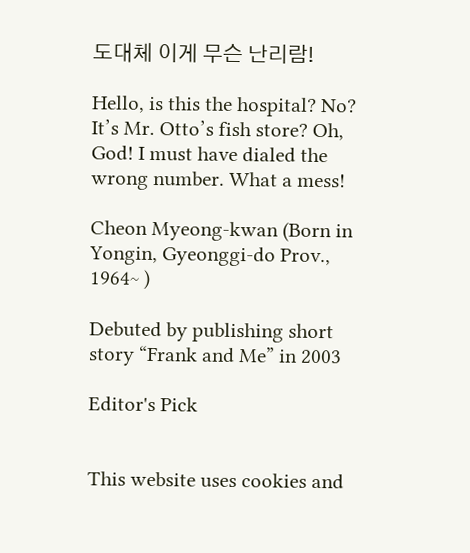도대체 이게 무슨 난리람!

Hello, is this the hospital? No? It’s Mr. Otto’s fish store? Oh, God! I must have dialed the wrong number. What a mess!

Cheon Myeong-kwan (Born in Yongin, Gyeonggi-do Prov., 1964~ )

Debuted by publishing short story “Frank and Me” in 2003

Editor's Pick


This website uses cookies and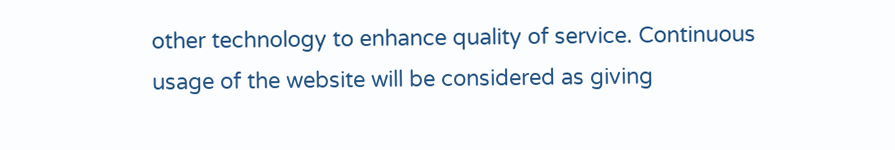other technology to enhance quality of service. Continuous usage of the website will be considered as giving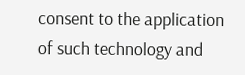consent to the application of such technology and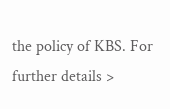the policy of KBS. For further details >